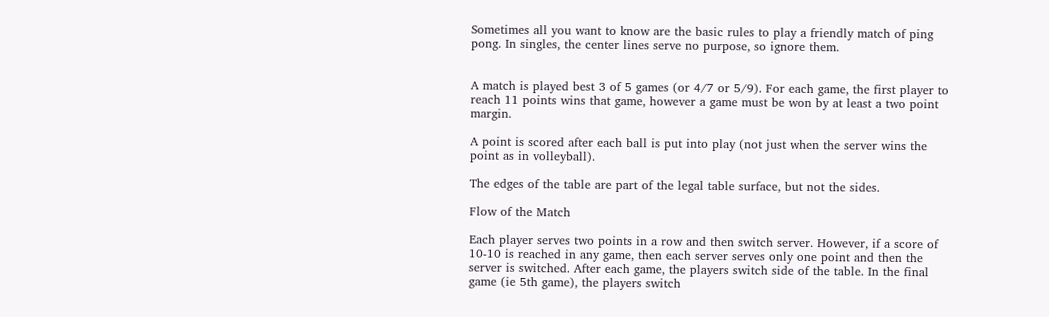Sometimes all you want to know are the basic rules to play a friendly match of ping pong. In singles, the center lines serve no purpose, so ignore them.


A match is played best 3 of 5 games (or 4/7 or 5/9). For each game, the first player to reach 11 points wins that game, however a game must be won by at least a two point margin.

A point is scored after each ball is put into play (not just when the server wins the point as in volleyball).

The edges of the table are part of the legal table surface, but not the sides.

Flow of the Match

Each player serves two points in a row and then switch server. However, if a score of 10-10 is reached in any game, then each server serves only one point and then the server is switched. After each game, the players switch side of the table. In the final game (ie 5th game), the players switch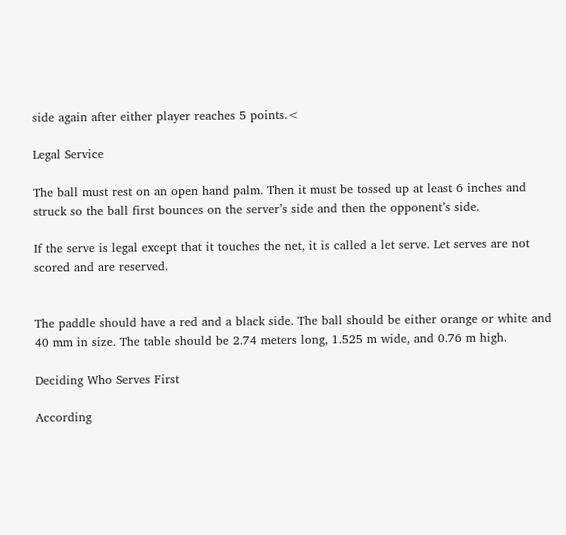side again after either player reaches 5 points.<

Legal Service

The ball must rest on an open hand palm. Then it must be tossed up at least 6 inches and struck so the ball first bounces on the server’s side and then the opponent’s side.

If the serve is legal except that it touches the net, it is called a let serve. Let serves are not scored and are reserved.


The paddle should have a red and a black side. The ball should be either orange or white and 40 mm in size. The table should be 2.74 meters long, 1.525 m wide, and 0.76 m high.

Deciding Who Serves First

According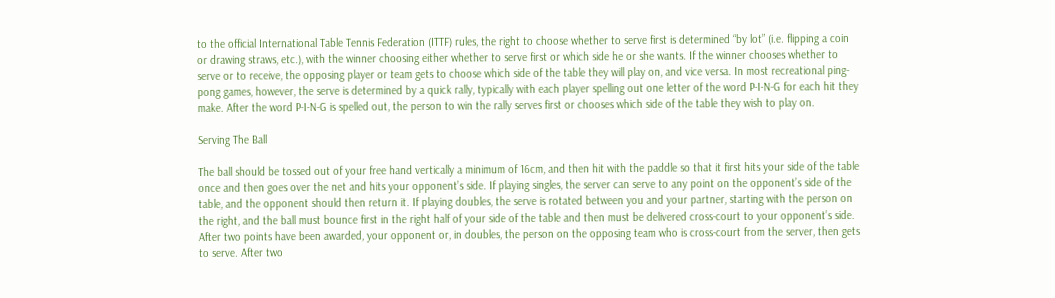to the official International Table Tennis Federation (ITTF) rules, the right to choose whether to serve first is determined “by lot” (i.e. flipping a coin or drawing straws, etc.), with the winner choosing either whether to serve first or which side he or she wants. If the winner chooses whether to serve or to receive, the opposing player or team gets to choose which side of the table they will play on, and vice versa. In most recreational ping-pong games, however, the serve is determined by a quick rally, typically with each player spelling out one letter of the word P-I-N-G for each hit they make. After the word P-I-N-G is spelled out, the person to win the rally serves first or chooses which side of the table they wish to play on.

Serving The Ball

The ball should be tossed out of your free hand vertically a minimum of 16cm, and then hit with the paddle so that it first hits your side of the table once and then goes over the net and hits your opponent’s side. If playing singles, the server can serve to any point on the opponent’s side of the table, and the opponent should then return it. If playing doubles, the serve is rotated between you and your partner, starting with the person on the right, and the ball must bounce first in the right half of your side of the table and then must be delivered cross-court to your opponent’s side. After two points have been awarded, your opponent or, in doubles, the person on the opposing team who is cross-court from the server, then gets to serve. After two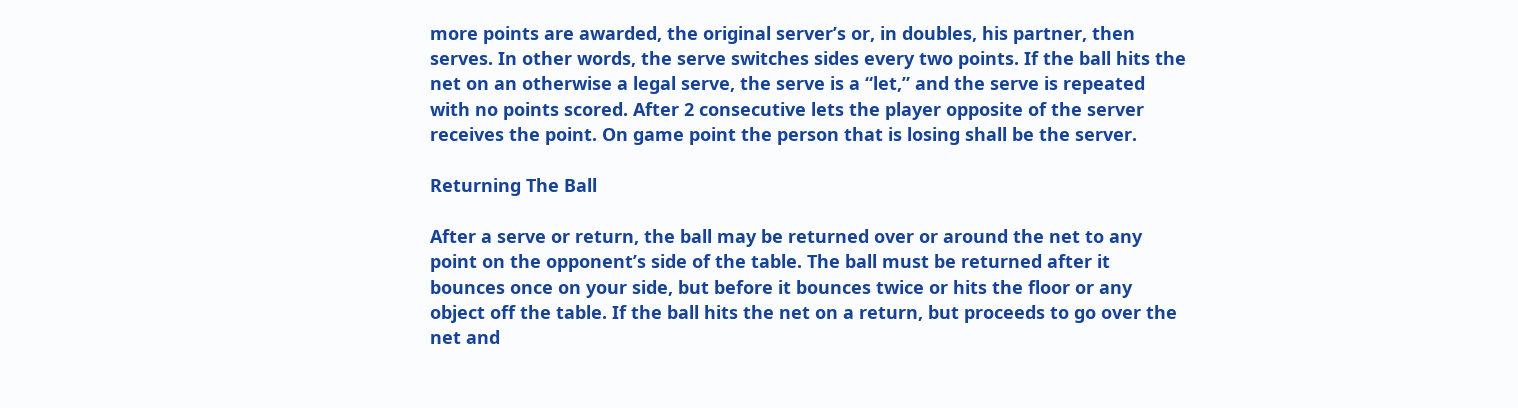more points are awarded, the original server’s or, in doubles, his partner, then serves. In other words, the serve switches sides every two points. If the ball hits the net on an otherwise a legal serve, the serve is a “let,” and the serve is repeated with no points scored. After 2 consecutive lets the player opposite of the server receives the point. On game point the person that is losing shall be the server.

Returning The Ball

After a serve or return, the ball may be returned over or around the net to any point on the opponent’s side of the table. The ball must be returned after it bounces once on your side, but before it bounces twice or hits the floor or any object off the table. If the ball hits the net on a return, but proceeds to go over the net and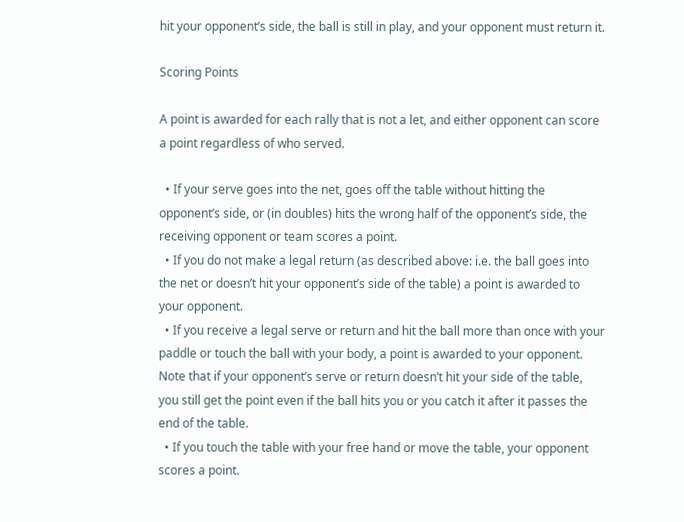hit your opponent’s side, the ball is still in play, and your opponent must return it.

Scoring Points

A point is awarded for each rally that is not a let, and either opponent can score a point regardless of who served.

  • If your serve goes into the net, goes off the table without hitting the opponent’s side, or (in doubles) hits the wrong half of the opponent’s side, the receiving opponent or team scores a point.
  • If you do not make a legal return (as described above: i.e. the ball goes into the net or doesn’t hit your opponent’s side of the table) a point is awarded to your opponent.
  • If you receive a legal serve or return and hit the ball more than once with your paddle or touch the ball with your body, a point is awarded to your opponent. Note that if your opponent’s serve or return doesn’t hit your side of the table, you still get the point even if the ball hits you or you catch it after it passes the end of the table.
  • If you touch the table with your free hand or move the table, your opponent scores a point.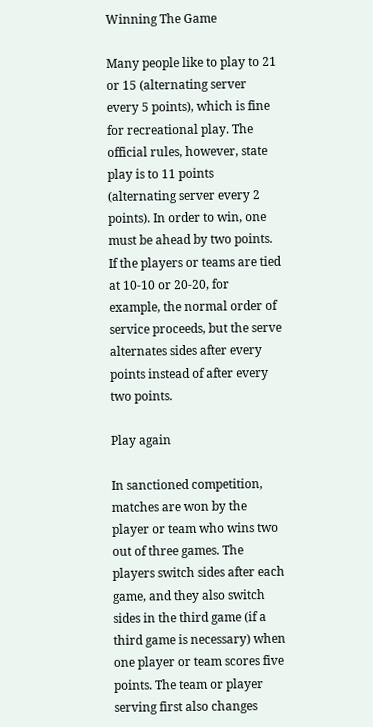Winning The Game

Many people like to play to 21 or 15 (alternating server every 5 points), which is fine for recreational play. The official rules, however, state play is to 11 points (alternating server every 2 points). In order to win, one must be ahead by two points. If the players or teams are tied at 10-10 or 20-20, for example, the normal order of service proceeds, but the serve alternates sides after every points instead of after every two points.

Play again

In sanctioned competition, matches are won by the player or team who wins two out of three games. The players switch sides after each game, and they also switch sides in the third game (if a third game is necessary) when one player or team scores five points. The team or player serving first also changes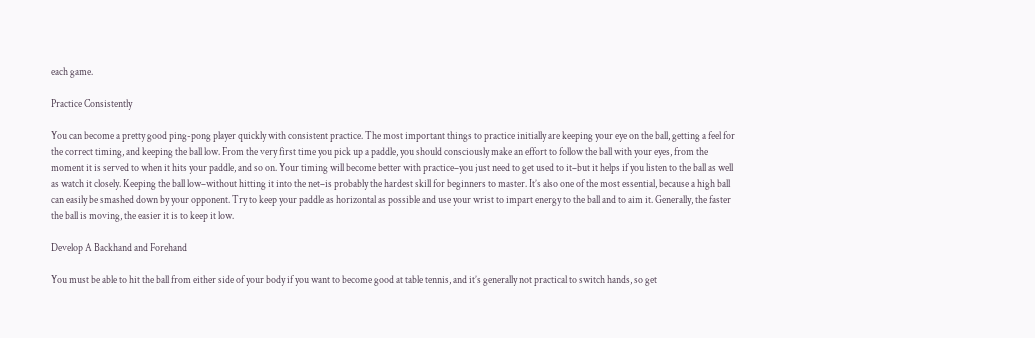each game.

Practice Consistently

You can become a pretty good ping-pong player quickly with consistent practice. The most important things to practice initially are keeping your eye on the ball, getting a feel for the correct timing, and keeping the ball low. From the very first time you pick up a paddle, you should consciously make an effort to follow the ball with your eyes, from the moment it is served to when it hits your paddle, and so on. Your timing will become better with practice–you just need to get used to it–but it helps if you listen to the ball as well as watch it closely. Keeping the ball low–without hitting it into the net–is probably the hardest skill for beginners to master. It’s also one of the most essential, because a high ball can easily be smashed down by your opponent. Try to keep your paddle as horizontal as possible and use your wrist to impart energy to the ball and to aim it. Generally, the faster the ball is moving, the easier it is to keep it low.

Develop A Backhand and Forehand

You must be able to hit the ball from either side of your body if you want to become good at table tennis, and it’s generally not practical to switch hands, so get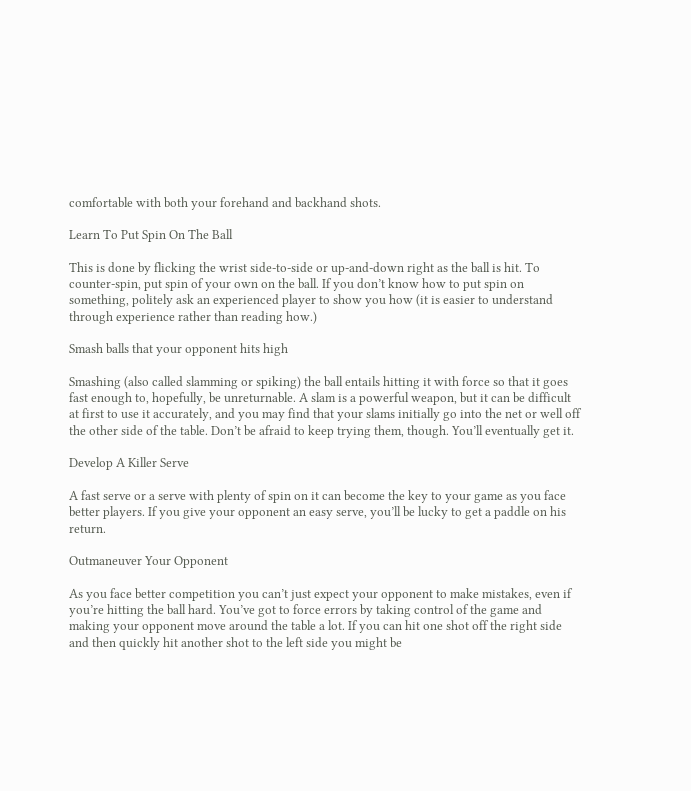comfortable with both your forehand and backhand shots.

Learn To Put Spin On The Ball

This is done by flicking the wrist side-to-side or up-and-down right as the ball is hit. To counter-spin, put spin of your own on the ball. If you don’t know how to put spin on something, politely ask an experienced player to show you how (it is easier to understand through experience rather than reading how.)

Smash balls that your opponent hits high

Smashing (also called slamming or spiking) the ball entails hitting it with force so that it goes fast enough to, hopefully, be unreturnable. A slam is a powerful weapon, but it can be difficult at first to use it accurately, and you may find that your slams initially go into the net or well off the other side of the table. Don’t be afraid to keep trying them, though. You’ll eventually get it.

Develop A Killer Serve

A fast serve or a serve with plenty of spin on it can become the key to your game as you face better players. If you give your opponent an easy serve, you’ll be lucky to get a paddle on his return.

Outmaneuver Your Opponent

As you face better competition you can’t just expect your opponent to make mistakes, even if you’re hitting the ball hard. You’ve got to force errors by taking control of the game and making your opponent move around the table a lot. If you can hit one shot off the right side and then quickly hit another shot to the left side you might be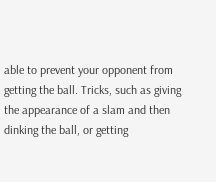able to prevent your opponent from getting the ball. Tricks, such as giving the appearance of a slam and then dinking the ball, or getting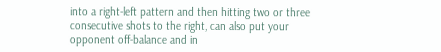into a right-left pattern and then hitting two or three consecutive shots to the right, can also put your opponent off-balance and in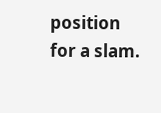position for a slam.